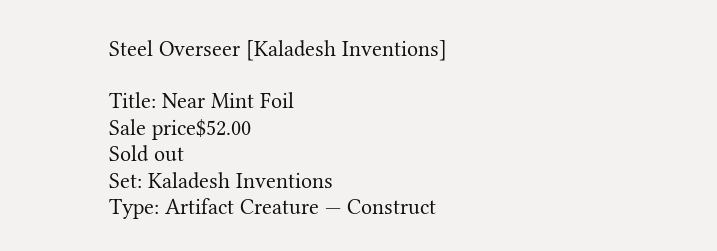Steel Overseer [Kaladesh Inventions]

Title: Near Mint Foil
Sale price$52.00
Sold out
Set: Kaladesh Inventions
Type: Artifact Creature — Construct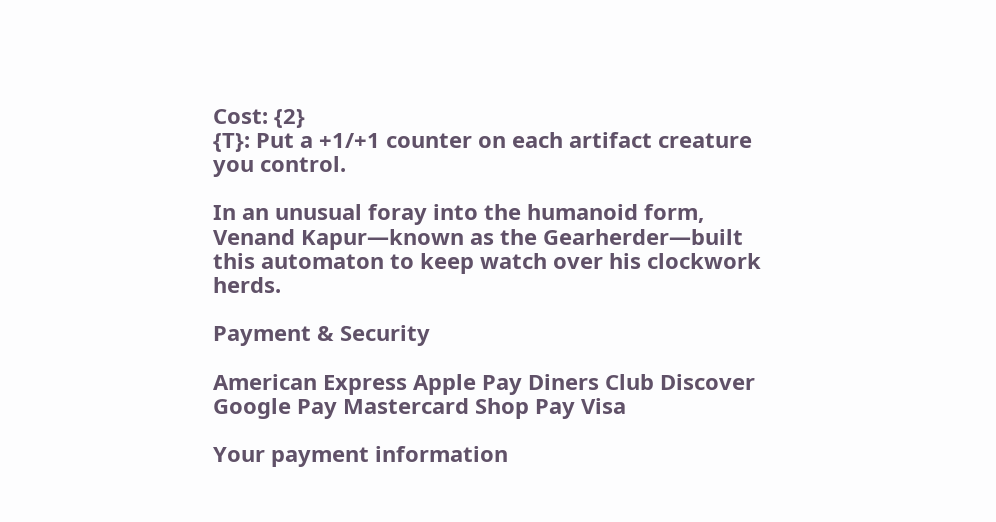Cost: {2}
{T}: Put a +1/+1 counter on each artifact creature you control.

In an unusual foray into the humanoid form, Venand Kapur—known as the Gearherder—built this automaton to keep watch over his clockwork herds.

Payment & Security

American Express Apple Pay Diners Club Discover Google Pay Mastercard Shop Pay Visa

Your payment information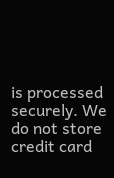is processed securely. We do not store credit card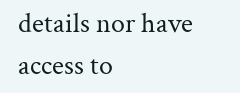details nor have access to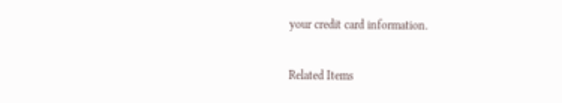your credit card information.

Related Items